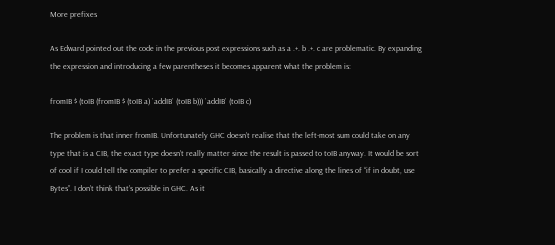More prefixes

As Edward pointed out the code in the previous post expressions such as a .+. b .+. c are problematic. By expanding the expression and introducing a few parentheses it becomes apparent what the problem is:

fromIB $ (toIB (fromIB $ (toIB a) `addIB` (toIB b))) `addIB` (toIB c)

The problem is that inner fromIB. Unfortunately GHC doesn’t realise that the left-most sum could take on any type that is a CIB, the exact type doesn’t really matter since the result is passed to toIB anyway. It would be sort of cool if I could tell the compiler to prefer a specific CIB, basically a directive along the lines of “if in doubt, use Bytes”. I don’t think that’s possible in GHC. As it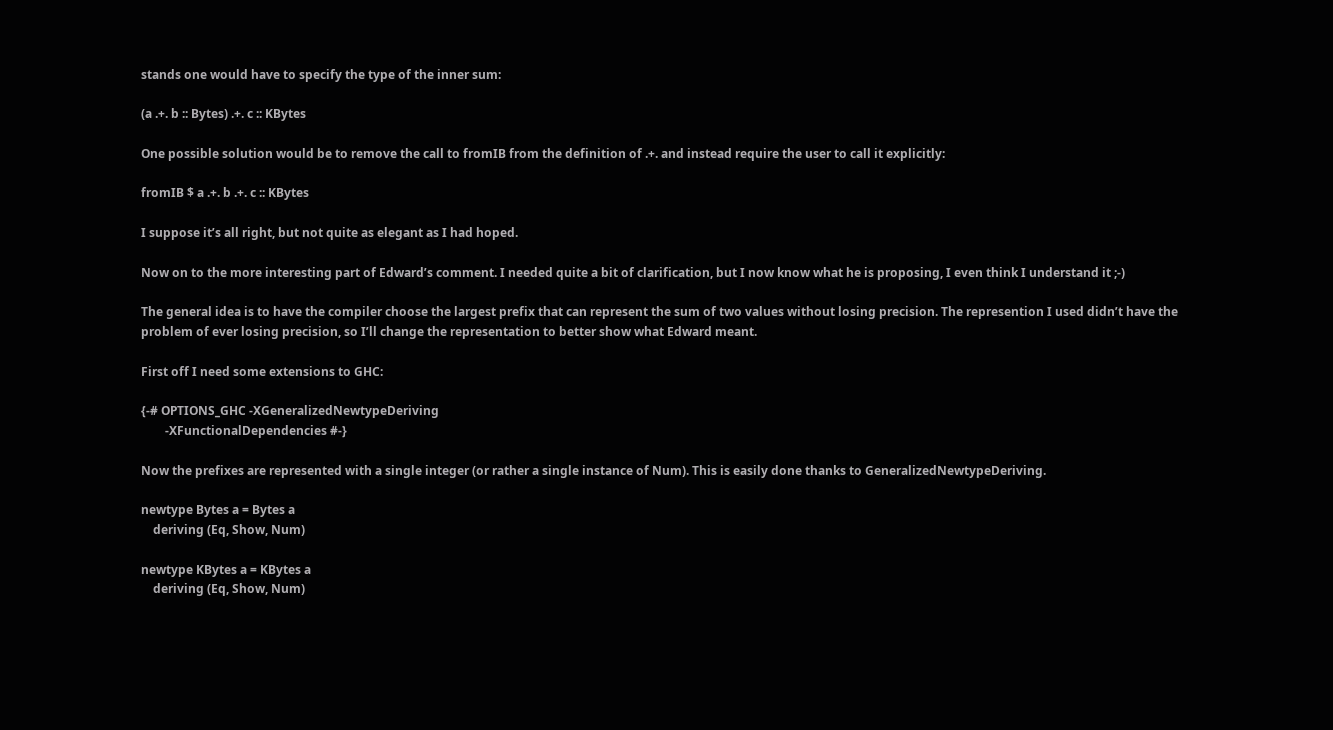stands one would have to specify the type of the inner sum:

(a .+. b :: Bytes) .+. c :: KBytes

One possible solution would be to remove the call to fromIB from the definition of .+. and instead require the user to call it explicitly:

fromIB $ a .+. b .+. c :: KBytes

I suppose it’s all right, but not quite as elegant as I had hoped.

Now on to the more interesting part of Edward’s comment. I needed quite a bit of clarification, but I now know what he is proposing, I even think I understand it ;-)

The general idea is to have the compiler choose the largest prefix that can represent the sum of two values without losing precision. The represention I used didn’t have the problem of ever losing precision, so I’ll change the representation to better show what Edward meant.

First off I need some extensions to GHC:

{-# OPTIONS_GHC -XGeneralizedNewtypeDeriving
        -XFunctionalDependencies #-}

Now the prefixes are represented with a single integer (or rather a single instance of Num). This is easily done thanks to GeneralizedNewtypeDeriving.

newtype Bytes a = Bytes a
    deriving (Eq, Show, Num)

newtype KBytes a = KBytes a
    deriving (Eq, Show, Num)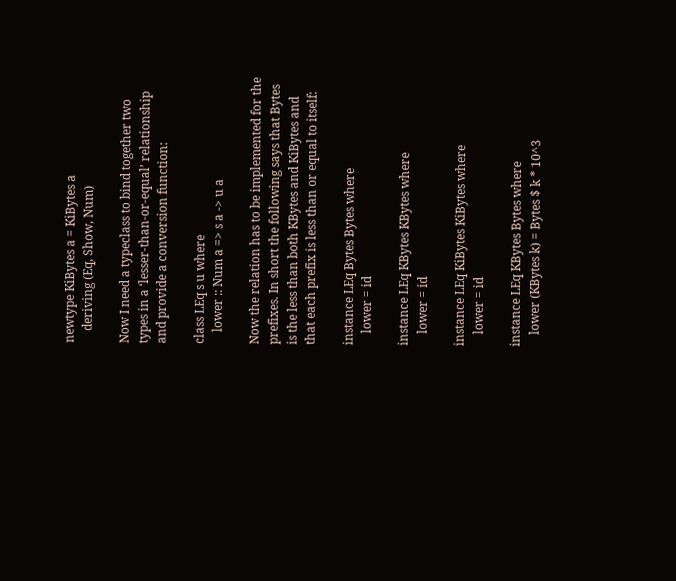newtype KiBytes a = KiBytes a
    deriving (Eq, Show, Num)

Now I need a typeclass to bind together two types in a ‘lesser-than-or-equal’ relationship and provide a conversion function:

class LEq s u where
    lower :: Num a => s a -> u a

Now the relation has to be implemented for the prefixes. In short the following says that Bytes is the less than both KBytes and KiBytes and that each prefix is less than or equal to itself:

instance LEq Bytes Bytes where
    lower = id

instance LEq KBytes KBytes where
    lower = id

instance LEq KiBytes KiBytes where
    lower = id

instance LEq KBytes Bytes where
    lower (KBytes k) = Bytes $ k * 10^3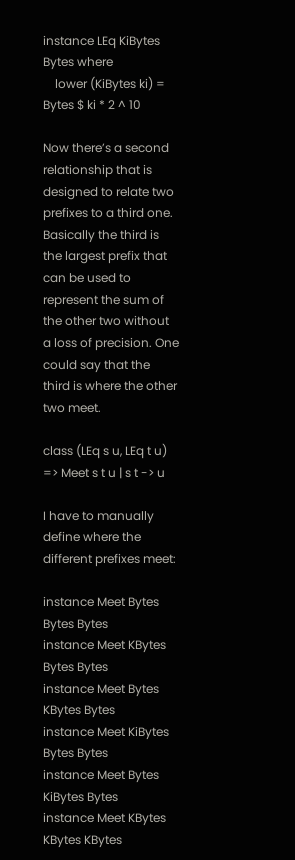instance LEq KiBytes Bytes where
    lower (KiBytes ki) = Bytes $ ki * 2 ^ 10

Now there’s a second relationship that is designed to relate two prefixes to a third one. Basically the third is the largest prefix that can be used to represent the sum of the other two without a loss of precision. One could say that the third is where the other two meet.

class (LEq s u, LEq t u) => Meet s t u | s t -> u

I have to manually define where the different prefixes meet:

instance Meet Bytes Bytes Bytes
instance Meet KBytes Bytes Bytes
instance Meet Bytes KBytes Bytes
instance Meet KiBytes Bytes Bytes
instance Meet Bytes KiBytes Bytes
instance Meet KBytes KBytes KBytes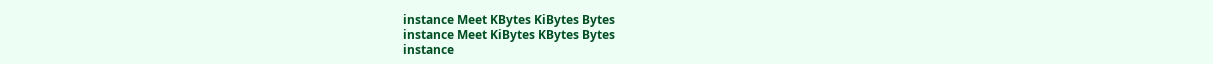instance Meet KBytes KiBytes Bytes
instance Meet KiBytes KBytes Bytes
instance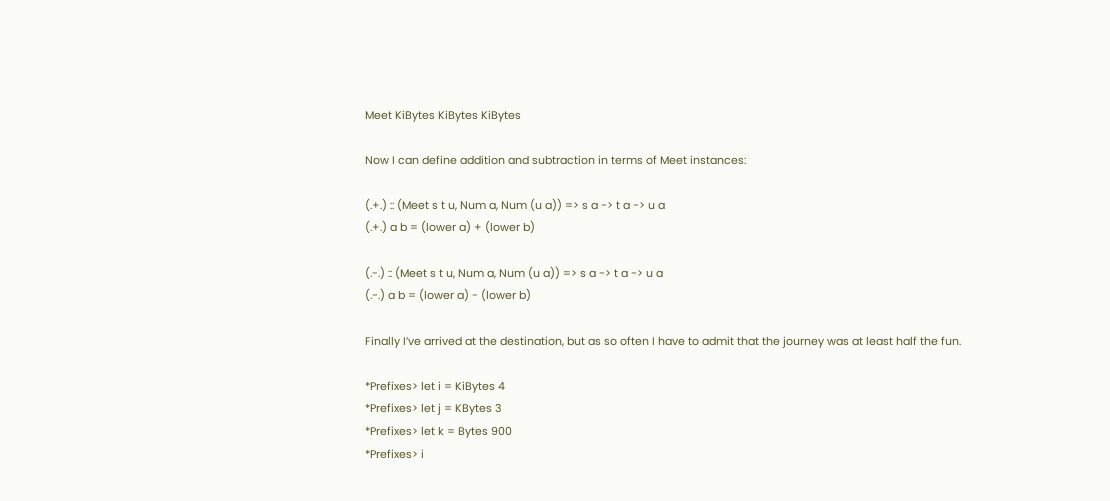Meet KiBytes KiBytes KiBytes

Now I can define addition and subtraction in terms of Meet instances:

(.+.) :: (Meet s t u, Num a, Num (u a)) => s a -> t a -> u a
(.+.) a b = (lower a) + (lower b)

(.-.) :: (Meet s t u, Num a, Num (u a)) => s a -> t a -> u a
(.-.) a b = (lower a) - (lower b)

Finally I’ve arrived at the destination, but as so often I have to admit that the journey was at least half the fun.

*Prefixes> let i = KiBytes 4
*Prefixes> let j = KBytes 3
*Prefixes> let k = Bytes 900
*Prefixes> i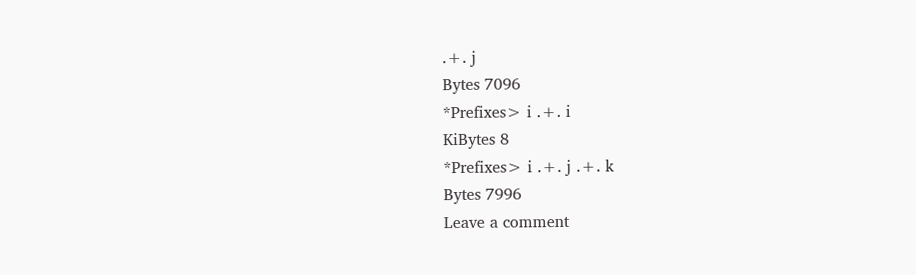.+. j
Bytes 7096
*Prefixes> i .+. i
KiBytes 8
*Prefixes> i .+. j .+. k
Bytes 7996
Leave a comment